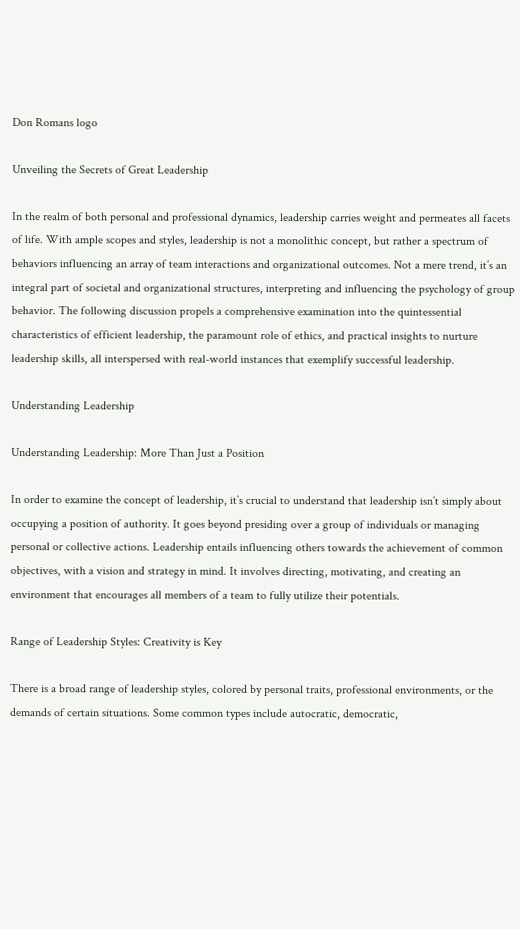Don Romans logo

Unveiling the Secrets of Great Leadership

In the realm of both personal and professional dynamics, leadership carries weight and permeates all facets of life. With ample scopes and styles, leadership is not a monolithic concept, but rather a spectrum of behaviors influencing an array of team interactions and organizational outcomes. Not a mere trend, it’s an integral part of societal and organizational structures, interpreting and influencing the psychology of group behavior. The following discussion propels a comprehensive examination into the quintessential characteristics of efficient leadership, the paramount role of ethics, and practical insights to nurture leadership skills, all interspersed with real-world instances that exemplify successful leadership.

Understanding Leadership

Understanding Leadership: More Than Just a Position

In order to examine the concept of leadership, it’s crucial to understand that leadership isn’t simply about occupying a position of authority. It goes beyond presiding over a group of individuals or managing personal or collective actions. Leadership entails influencing others towards the achievement of common objectives, with a vision and strategy in mind. It involves directing, motivating, and creating an environment that encourages all members of a team to fully utilize their potentials.

Range of Leadership Styles: Creativity is Key

There is a broad range of leadership styles, colored by personal traits, professional environments, or the demands of certain situations. Some common types include autocratic, democratic,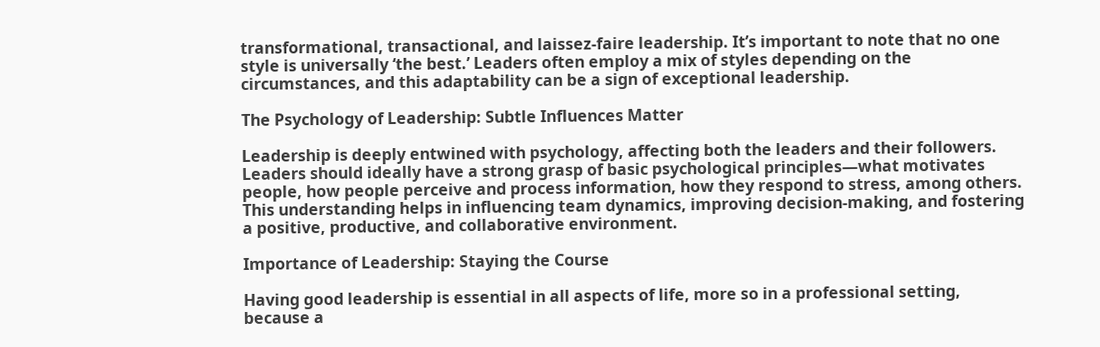transformational, transactional, and laissez-faire leadership. It’s important to note that no one style is universally ‘the best.’ Leaders often employ a mix of styles depending on the circumstances, and this adaptability can be a sign of exceptional leadership.

The Psychology of Leadership: Subtle Influences Matter

Leadership is deeply entwined with psychology, affecting both the leaders and their followers. Leaders should ideally have a strong grasp of basic psychological principles—what motivates people, how people perceive and process information, how they respond to stress, among others. This understanding helps in influencing team dynamics, improving decision-making, and fostering a positive, productive, and collaborative environment.

Importance of Leadership: Staying the Course

Having good leadership is essential in all aspects of life, more so in a professional setting, because a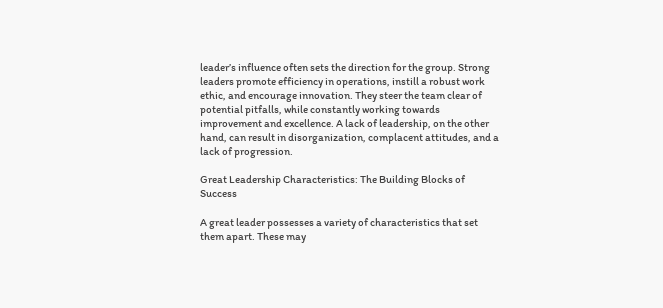leader’s influence often sets the direction for the group. Strong leaders promote efficiency in operations, instill a robust work ethic, and encourage innovation. They steer the team clear of potential pitfalls, while constantly working towards improvement and excellence. A lack of leadership, on the other hand, can result in disorganization, complacent attitudes, and a lack of progression.

Great Leadership Characteristics: The Building Blocks of Success

A great leader possesses a variety of characteristics that set them apart. These may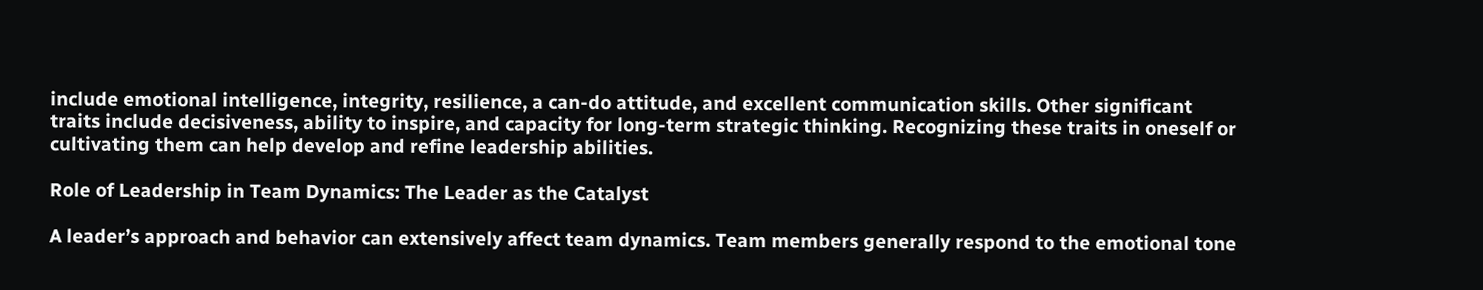include emotional intelligence, integrity, resilience, a can-do attitude, and excellent communication skills. Other significant traits include decisiveness, ability to inspire, and capacity for long-term strategic thinking. Recognizing these traits in oneself or cultivating them can help develop and refine leadership abilities.

Role of Leadership in Team Dynamics: The Leader as the Catalyst

A leader’s approach and behavior can extensively affect team dynamics. Team members generally respond to the emotional tone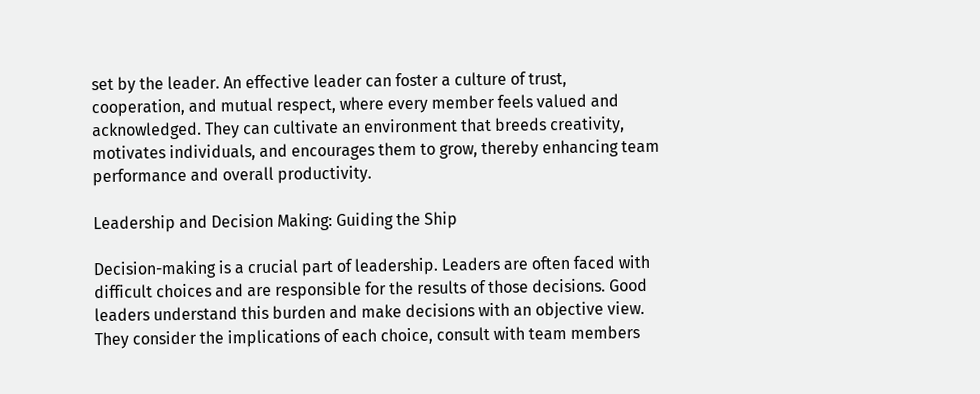set by the leader. An effective leader can foster a culture of trust, cooperation, and mutual respect, where every member feels valued and acknowledged. They can cultivate an environment that breeds creativity, motivates individuals, and encourages them to grow, thereby enhancing team performance and overall productivity.

Leadership and Decision Making: Guiding the Ship

Decision-making is a crucial part of leadership. Leaders are often faced with difficult choices and are responsible for the results of those decisions. Good leaders understand this burden and make decisions with an objective view. They consider the implications of each choice, consult with team members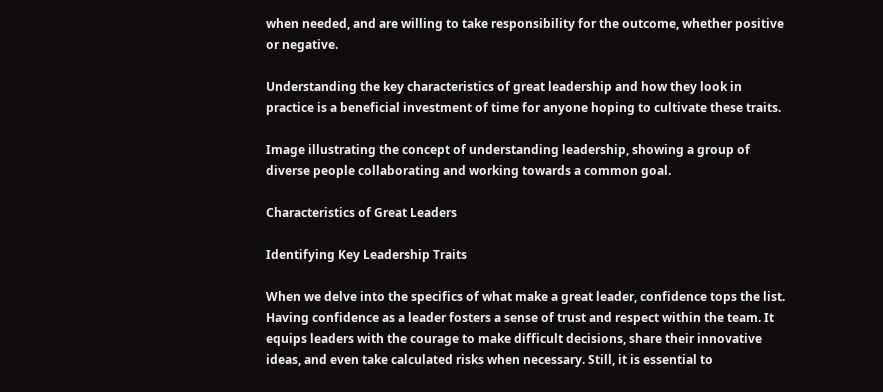when needed, and are willing to take responsibility for the outcome, whether positive or negative.

Understanding the key characteristics of great leadership and how they look in practice is a beneficial investment of time for anyone hoping to cultivate these traits.

Image illustrating the concept of understanding leadership, showing a group of diverse people collaborating and working towards a common goal.

Characteristics of Great Leaders

Identifying Key Leadership Traits

When we delve into the specifics of what make a great leader, confidence tops the list. Having confidence as a leader fosters a sense of trust and respect within the team. It equips leaders with the courage to make difficult decisions, share their innovative ideas, and even take calculated risks when necessary. Still, it is essential to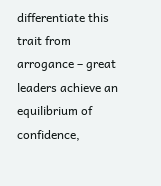differentiate this trait from arrogance – great leaders achieve an equilibrium of confidence,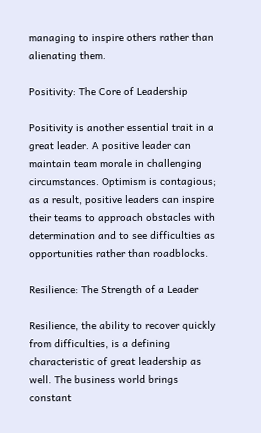managing to inspire others rather than alienating them.

Positivity: The Core of Leadership

Positivity is another essential trait in a great leader. A positive leader can maintain team morale in challenging circumstances. Optimism is contagious; as a result, positive leaders can inspire their teams to approach obstacles with determination and to see difficulties as opportunities rather than roadblocks.

Resilience: The Strength of a Leader

Resilience, the ability to recover quickly from difficulties, is a defining characteristic of great leadership as well. The business world brings constant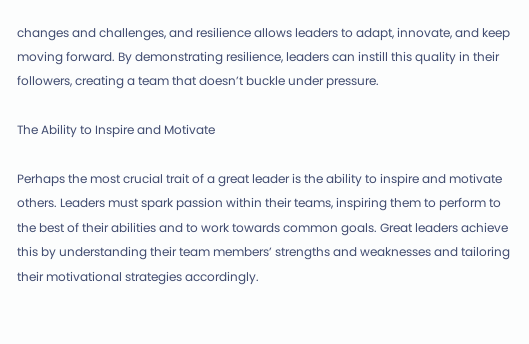changes and challenges, and resilience allows leaders to adapt, innovate, and keep moving forward. By demonstrating resilience, leaders can instill this quality in their followers, creating a team that doesn’t buckle under pressure.

The Ability to Inspire and Motivate

Perhaps the most crucial trait of a great leader is the ability to inspire and motivate others. Leaders must spark passion within their teams, inspiring them to perform to the best of their abilities and to work towards common goals. Great leaders achieve this by understanding their team members’ strengths and weaknesses and tailoring their motivational strategies accordingly.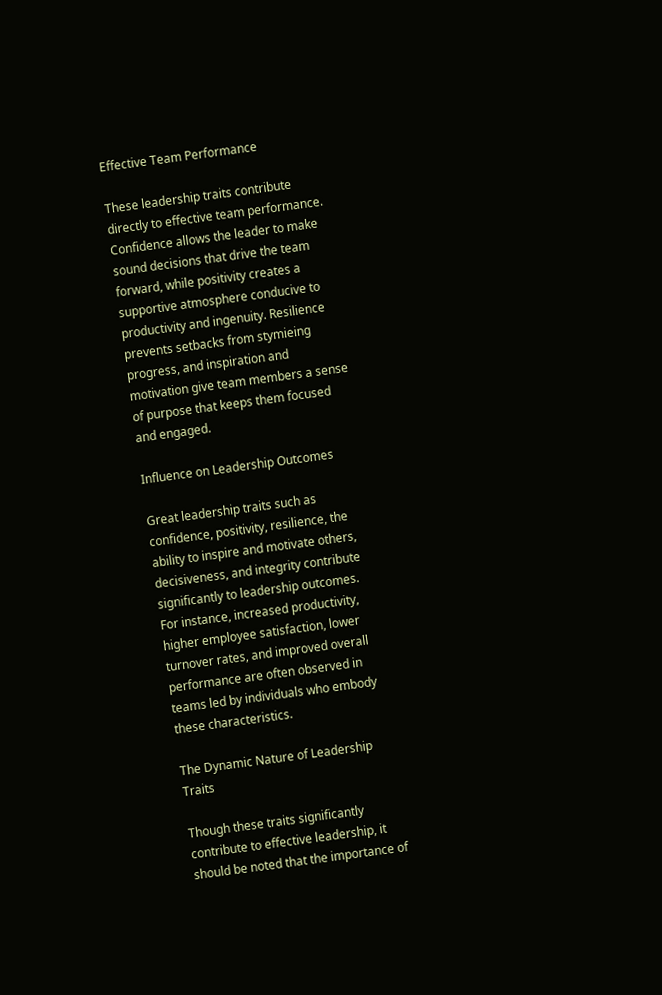Effective Team Performance

These leadership traits contribute directly to effective team performance. Confidence allows the leader to make sound decisions that drive the team forward, while positivity creates a supportive atmosphere conducive to productivity and ingenuity. Resilience prevents setbacks from stymieing progress, and inspiration and motivation give team members a sense of purpose that keeps them focused and engaged.

Influence on Leadership Outcomes

Great leadership traits such as confidence, positivity, resilience, the ability to inspire and motivate others, decisiveness, and integrity contribute significantly to leadership outcomes. For instance, increased productivity, higher employee satisfaction, lower turnover rates, and improved overall performance are often observed in teams led by individuals who embody these characteristics.

The Dynamic Nature of Leadership Traits

Though these traits significantly contribute to effective leadership, it should be noted that the importance of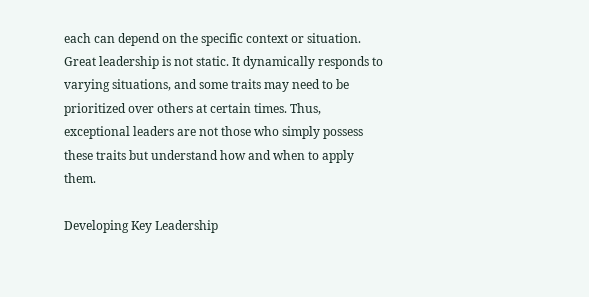each can depend on the specific context or situation. Great leadership is not static. It dynamically responds to varying situations, and some traits may need to be prioritized over others at certain times. Thus, exceptional leaders are not those who simply possess these traits but understand how and when to apply them.

Developing Key Leadership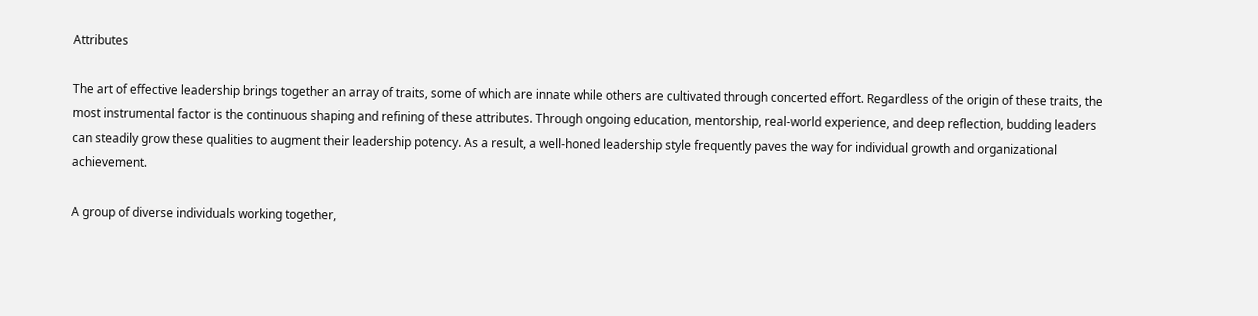Attributes

The art of effective leadership brings together an array of traits, some of which are innate while others are cultivated through concerted effort. Regardless of the origin of these traits, the most instrumental factor is the continuous shaping and refining of these attributes. Through ongoing education, mentorship, real-world experience, and deep reflection, budding leaders can steadily grow these qualities to augment their leadership potency. As a result, a well-honed leadership style frequently paves the way for individual growth and organizational achievement.

A group of diverse individuals working together,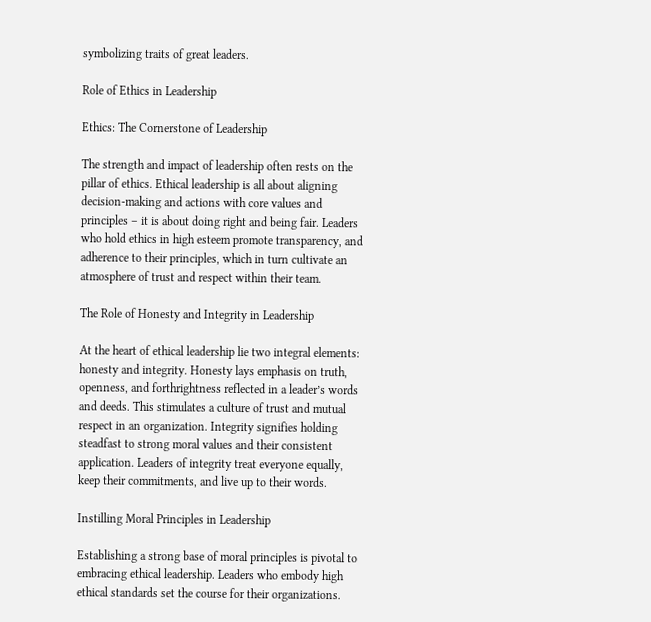symbolizing traits of great leaders.

Role of Ethics in Leadership

Ethics: The Cornerstone of Leadership

The strength and impact of leadership often rests on the pillar of ethics. Ethical leadership is all about aligning decision-making and actions with core values and principles – it is about doing right and being fair. Leaders who hold ethics in high esteem promote transparency, and adherence to their principles, which in turn cultivate an atmosphere of trust and respect within their team.

The Role of Honesty and Integrity in Leadership

At the heart of ethical leadership lie two integral elements: honesty and integrity. Honesty lays emphasis on truth, openness, and forthrightness reflected in a leader’s words and deeds. This stimulates a culture of trust and mutual respect in an organization. Integrity signifies holding steadfast to strong moral values and their consistent application. Leaders of integrity treat everyone equally, keep their commitments, and live up to their words.

Instilling Moral Principles in Leadership

Establishing a strong base of moral principles is pivotal to embracing ethical leadership. Leaders who embody high ethical standards set the course for their organizations.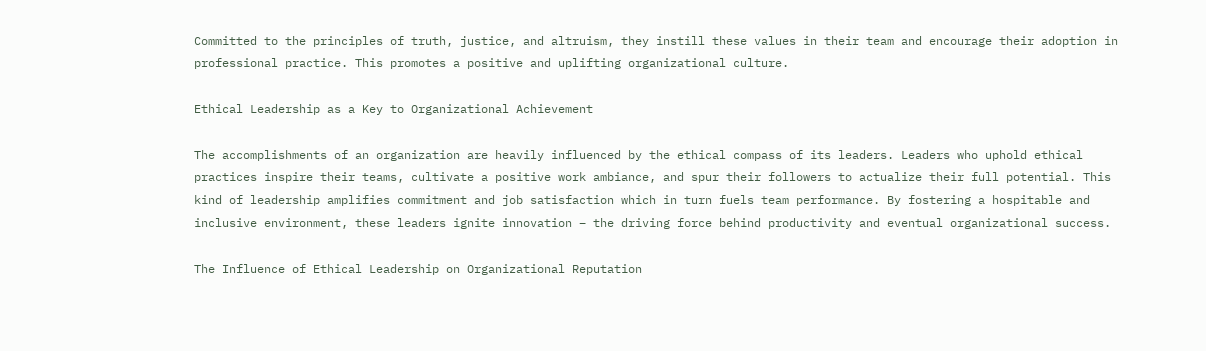Committed to the principles of truth, justice, and altruism, they instill these values in their team and encourage their adoption in professional practice. This promotes a positive and uplifting organizational culture.

Ethical Leadership as a Key to Organizational Achievement

The accomplishments of an organization are heavily influenced by the ethical compass of its leaders. Leaders who uphold ethical practices inspire their teams, cultivate a positive work ambiance, and spur their followers to actualize their full potential. This kind of leadership amplifies commitment and job satisfaction which in turn fuels team performance. By fostering a hospitable and inclusive environment, these leaders ignite innovation – the driving force behind productivity and eventual organizational success.

The Influence of Ethical Leadership on Organizational Reputation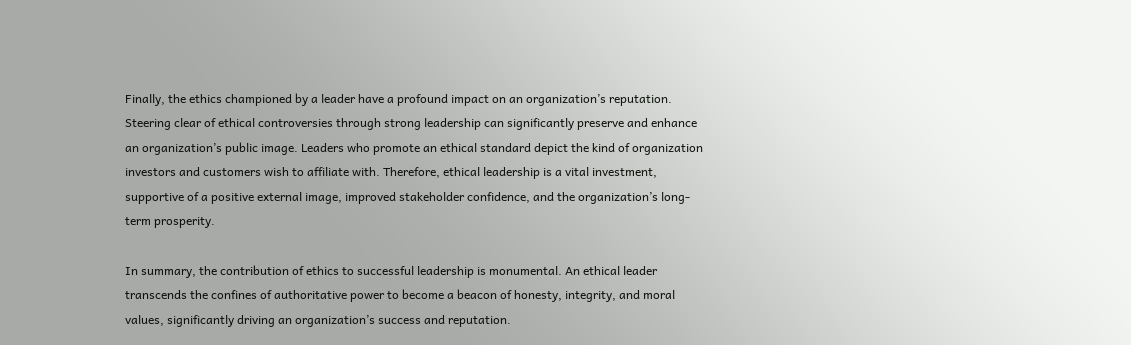Finally, the ethics championed by a leader have a profound impact on an organization’s reputation. Steering clear of ethical controversies through strong leadership can significantly preserve and enhance an organization’s public image. Leaders who promote an ethical standard depict the kind of organization investors and customers wish to affiliate with. Therefore, ethical leadership is a vital investment, supportive of a positive external image, improved stakeholder confidence, and the organization’s long-term prosperity.

In summary, the contribution of ethics to successful leadership is monumental. An ethical leader transcends the confines of authoritative power to become a beacon of honesty, integrity, and moral values, significantly driving an organization’s success and reputation.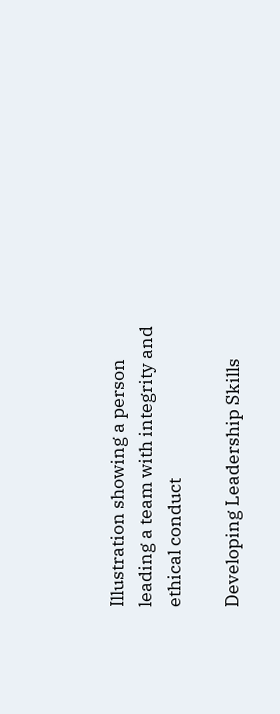Illustration showing a person leading a team with integrity and ethical conduct

Developing Leadership Skills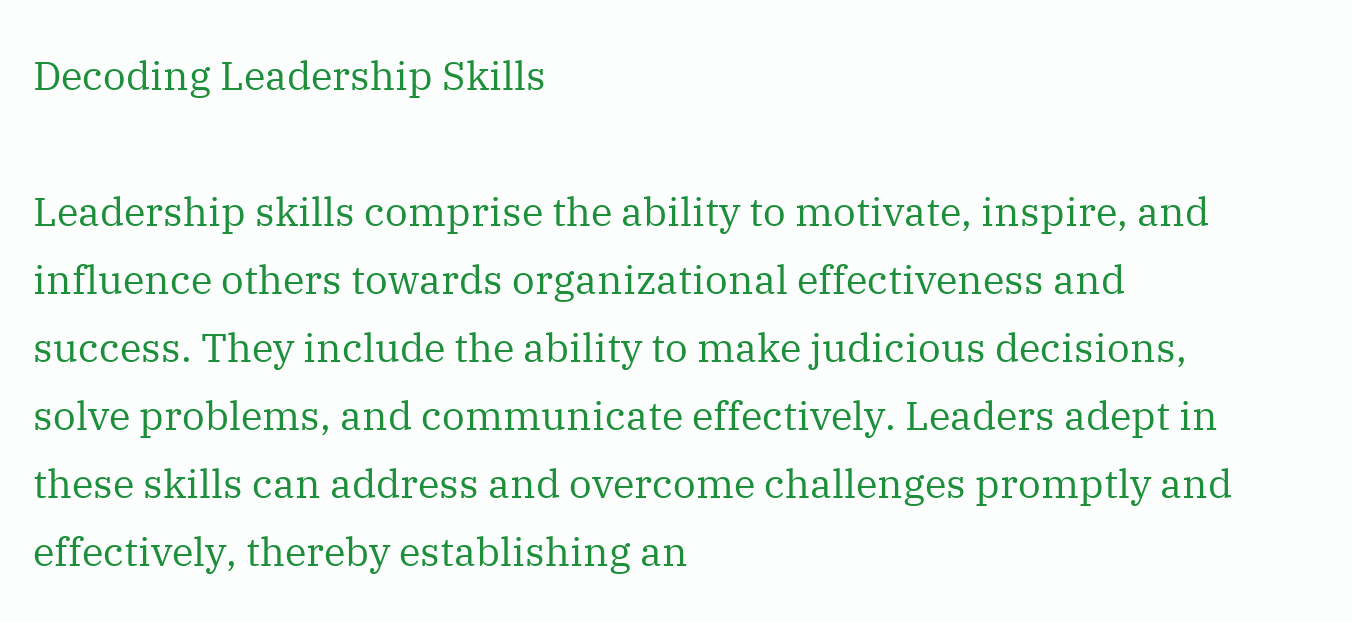Decoding Leadership Skills

Leadership skills comprise the ability to motivate, inspire, and influence others towards organizational effectiveness and success. They include the ability to make judicious decisions, solve problems, and communicate effectively. Leaders adept in these skills can address and overcome challenges promptly and effectively, thereby establishing an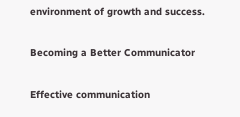environment of growth and success.

Becoming a Better Communicator

Effective communication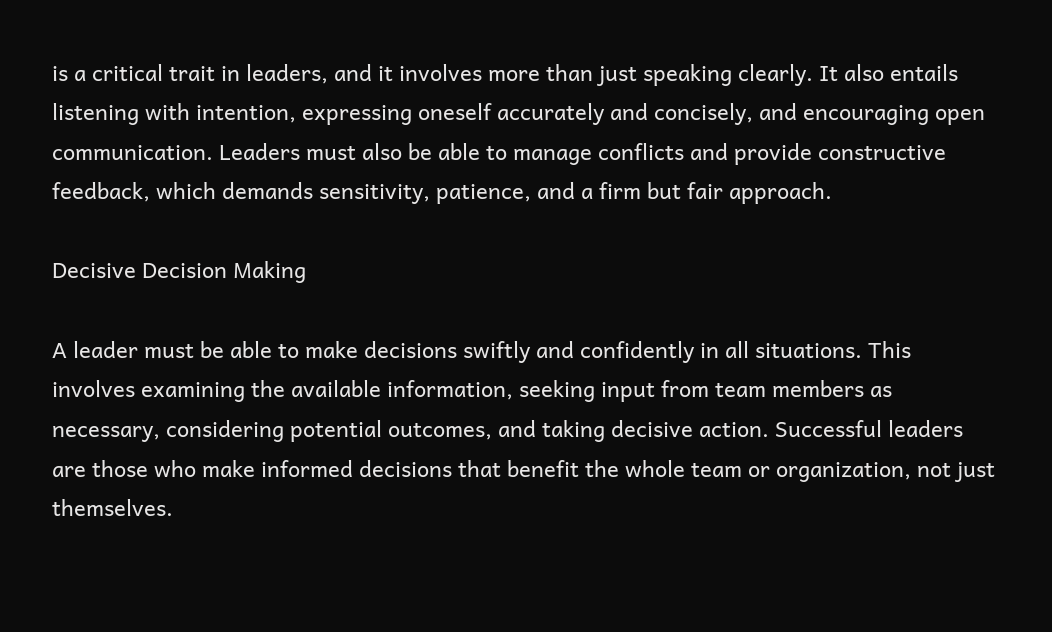is a critical trait in leaders, and it involves more than just speaking clearly. It also entails listening with intention, expressing oneself accurately and concisely, and encouraging open communication. Leaders must also be able to manage conflicts and provide constructive feedback, which demands sensitivity, patience, and a firm but fair approach.

Decisive Decision Making

A leader must be able to make decisions swiftly and confidently in all situations. This involves examining the available information, seeking input from team members as necessary, considering potential outcomes, and taking decisive action. Successful leaders are those who make informed decisions that benefit the whole team or organization, not just themselves.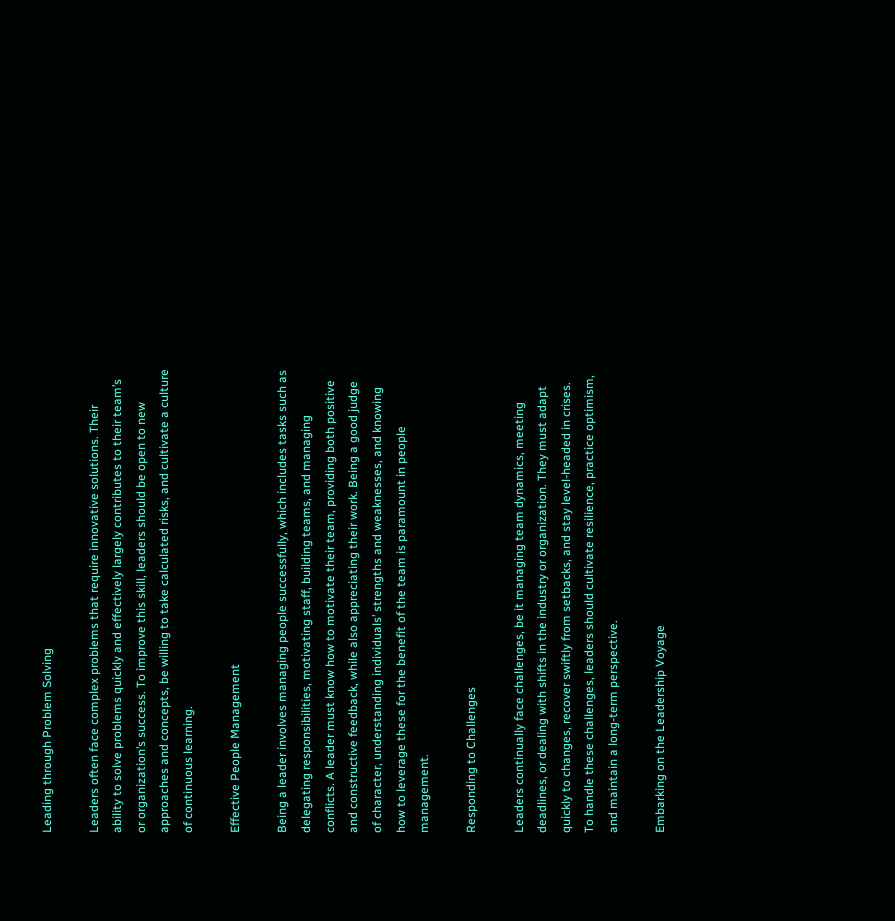Leading through Problem Solving

Leaders often face complex problems that require innovative solutions. Their ability to solve problems quickly and effectively largely contributes to their team’s or organization’s success. To improve this skill, leaders should be open to new approaches and concepts, be willing to take calculated risks, and cultivate a culture of continuous learning.

Effective People Management

Being a leader involves managing people successfully, which includes tasks such as delegating responsibilities, motivating staff, building teams, and managing conflicts. A leader must know how to motivate their team, providing both positive and constructive feedback, while also appreciating their work. Being a good judge of character, understanding individuals’ strengths and weaknesses, and knowing how to leverage these for the benefit of the team is paramount in people management.

Responding to Challenges

Leaders continually face challenges, be it managing team dynamics, meeting deadlines, or dealing with shifts in the industry or organization. They must adapt quickly to changes, recover swiftly from setbacks, and stay level-headed in crises. To handle these challenges, leaders should cultivate resilience, practice optimism, and maintain a long-term perspective.

Embarking on the Leadership Voyage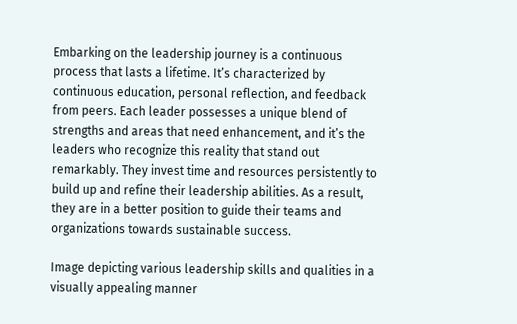Embarking on the leadership journey is a continuous process that lasts a lifetime. It’s characterized by continuous education, personal reflection, and feedback from peers. Each leader possesses a unique blend of strengths and areas that need enhancement, and it’s the leaders who recognize this reality that stand out remarkably. They invest time and resources persistently to build up and refine their leadership abilities. As a result, they are in a better position to guide their teams and organizations towards sustainable success.

Image depicting various leadership skills and qualities in a visually appealing manner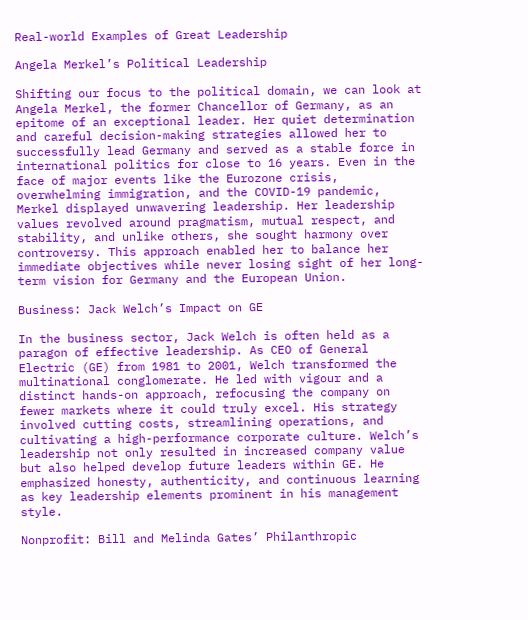Real-world Examples of Great Leadership

Angela Merkel’s Political Leadership

Shifting our focus to the political domain, we can look at Angela Merkel, the former Chancellor of Germany, as an epitome of an exceptional leader. Her quiet determination and careful decision-making strategies allowed her to successfully lead Germany and served as a stable force in international politics for close to 16 years. Even in the face of major events like the Eurozone crisis, overwhelming immigration, and the COVID-19 pandemic, Merkel displayed unwavering leadership. Her leadership values revolved around pragmatism, mutual respect, and stability, and unlike others, she sought harmony over controversy. This approach enabled her to balance her immediate objectives while never losing sight of her long-term vision for Germany and the European Union.

Business: Jack Welch’s Impact on GE

In the business sector, Jack Welch is often held as a paragon of effective leadership. As CEO of General Electric (GE) from 1981 to 2001, Welch transformed the multinational conglomerate. He led with vigour and a distinct hands-on approach, refocusing the company on fewer markets where it could truly excel. His strategy involved cutting costs, streamlining operations, and cultivating a high-performance corporate culture. Welch’s leadership not only resulted in increased company value but also helped develop future leaders within GE. He emphasized honesty, authenticity, and continuous learning as key leadership elements prominent in his management style.

Nonprofit: Bill and Melinda Gates’ Philanthropic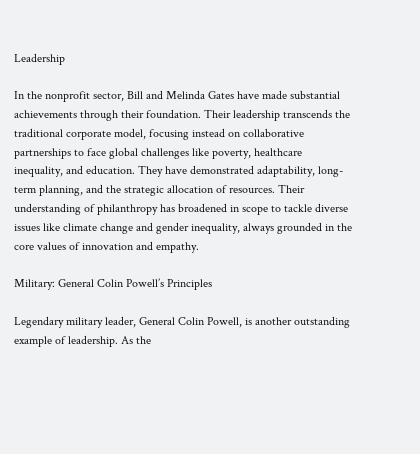Leadership

In the nonprofit sector, Bill and Melinda Gates have made substantial achievements through their foundation. Their leadership transcends the traditional corporate model, focusing instead on collaborative partnerships to face global challenges like poverty, healthcare inequality, and education. They have demonstrated adaptability, long-term planning, and the strategic allocation of resources. Their understanding of philanthropy has broadened in scope to tackle diverse issues like climate change and gender inequality, always grounded in the core values of innovation and empathy.

Military: General Colin Powell’s Principles

Legendary military leader, General Colin Powell, is another outstanding example of leadership. As the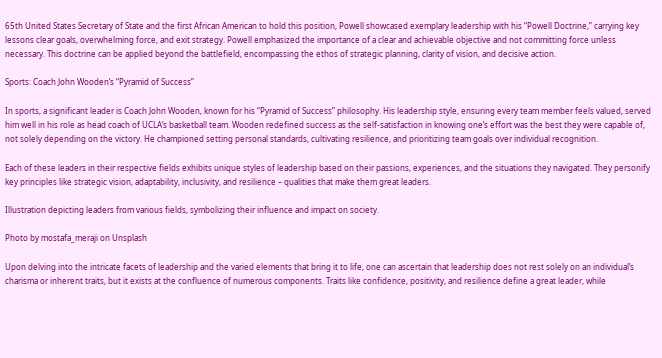65th United States Secretary of State and the first African American to hold this position, Powell showcased exemplary leadership with his “Powell Doctrine,” carrying key lessons clear goals, overwhelming force, and exit strategy. Powell emphasized the importance of a clear and achievable objective and not committing force unless necessary. This doctrine can be applied beyond the battlefield, encompassing the ethos of strategic planning, clarity of vision, and decisive action.

Sports: Coach John Wooden’s “Pyramid of Success”

In sports, a significant leader is Coach John Wooden, known for his “Pyramid of Success” philosophy. His leadership style, ensuring every team member feels valued, served him well in his role as head coach of UCLA’s basketball team. Wooden redefined success as the self-satisfaction in knowing one’s effort was the best they were capable of, not solely depending on the victory. He championed setting personal standards, cultivating resilience, and prioritizing team goals over individual recognition.

Each of these leaders in their respective fields exhibits unique styles of leadership based on their passions, experiences, and the situations they navigated. They personify key principles like strategic vision, adaptability, inclusivity, and resilience – qualities that make them great leaders.

Illustration depicting leaders from various fields, symbolizing their influence and impact on society.

Photo by mostafa_meraji on Unsplash

Upon delving into the intricate facets of leadership and the varied elements that bring it to life, one can ascertain that leadership does not rest solely on an individual’s charisma or inherent traits, but it exists at the confluence of numerous components. Traits like confidence, positivity, and resilience define a great leader, while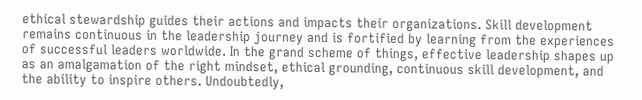ethical stewardship guides their actions and impacts their organizations. Skill development remains continuous in the leadership journey and is fortified by learning from the experiences of successful leaders worldwide. In the grand scheme of things, effective leadership shapes up as an amalgamation of the right mindset, ethical grounding, continuous skill development, and the ability to inspire others. Undoubtedly,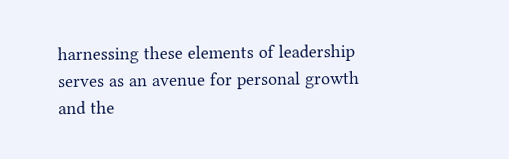harnessing these elements of leadership serves as an avenue for personal growth and the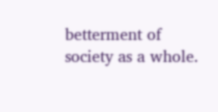betterment of society as a whole.